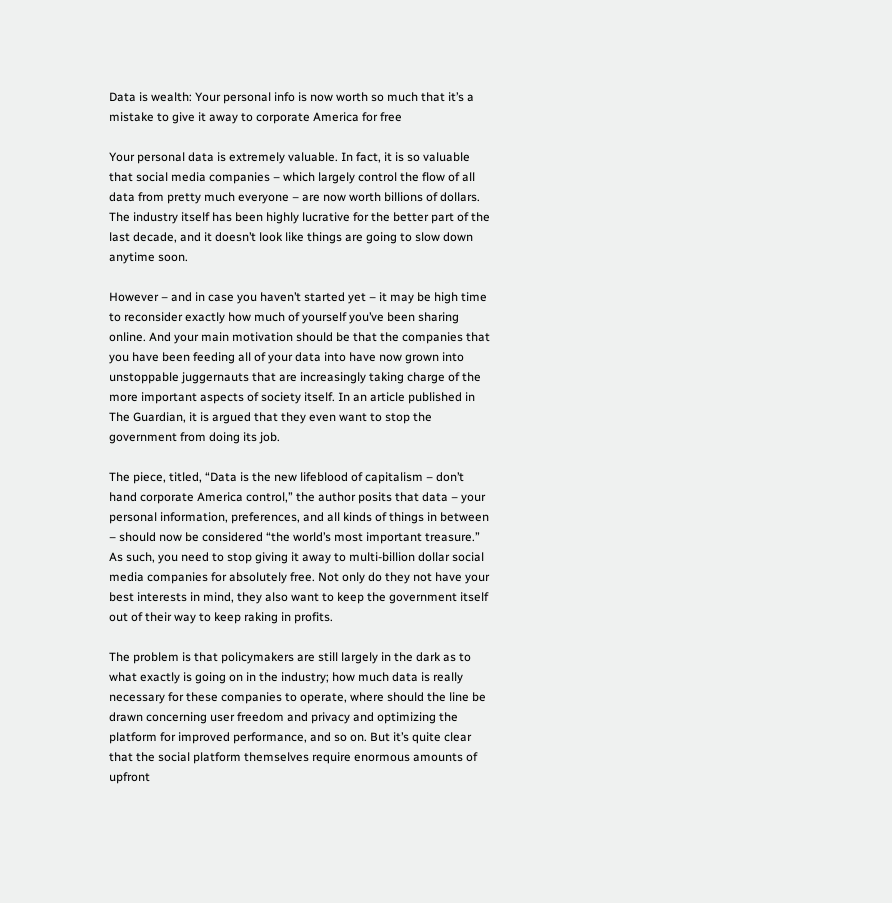Data is wealth: Your personal info is now worth so much that it’s a mistake to give it away to corporate America for free

Your personal data is extremely valuable. In fact, it is so valuable that social media companies – which largely control the flow of all data from pretty much everyone – are now worth billions of dollars. The industry itself has been highly lucrative for the better part of the last decade, and it doesn’t look like things are going to slow down anytime soon.

However – and in case you haven’t started yet – it may be high time to reconsider exactly how much of yourself you’ve been sharing online. And your main motivation should be that the companies that you have been feeding all of your data into have now grown into unstoppable juggernauts that are increasingly taking charge of the more important aspects of society itself. In an article published in The Guardian, it is argued that they even want to stop the government from doing its job.

The piece, titled, “Data is the new lifeblood of capitalism – don’t hand corporate America control,” the author posits that data – your personal information, preferences, and all kinds of things in between – should now be considered “the world’s most important treasure.” As such, you need to stop giving it away to multi-billion dollar social media companies for absolutely free. Not only do they not have your best interests in mind, they also want to keep the government itself out of their way to keep raking in profits.

The problem is that policymakers are still largely in the dark as to what exactly is going on in the industry; how much data is really necessary for these companies to operate, where should the line be drawn concerning user freedom and privacy and optimizing the platform for improved performance, and so on. But it’s quite clear that the social platform themselves require enormous amounts of upfront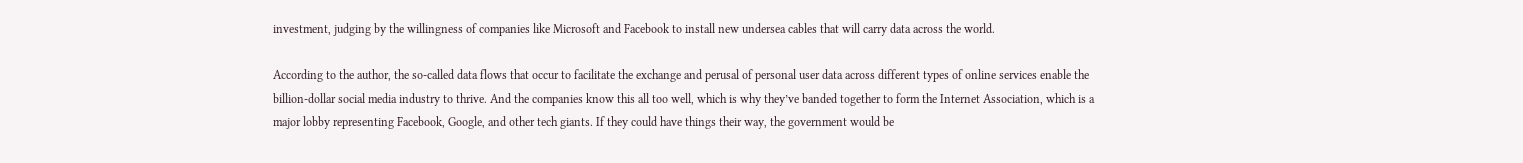investment, judging by the willingness of companies like Microsoft and Facebook to install new undersea cables that will carry data across the world.

According to the author, the so-called data flows that occur to facilitate the exchange and perusal of personal user data across different types of online services enable the billion-dollar social media industry to thrive. And the companies know this all too well, which is why they’ve banded together to form the Internet Association, which is a major lobby representing Facebook, Google, and other tech giants. If they could have things their way, the government would be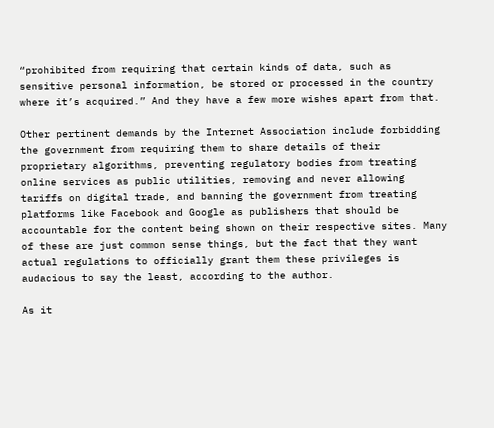“prohibited from requiring that certain kinds of data, such as sensitive personal information, be stored or processed in the country where it’s acquired.” And they have a few more wishes apart from that.

Other pertinent demands by the Internet Association include forbidding the government from requiring them to share details of their proprietary algorithms, preventing regulatory bodies from treating online services as public utilities, removing and never allowing tariffs on digital trade, and banning the government from treating platforms like Facebook and Google as publishers that should be accountable for the content being shown on their respective sites. Many of these are just common sense things, but the fact that they want actual regulations to officially grant them these privileges is audacious to say the least, according to the author.

As it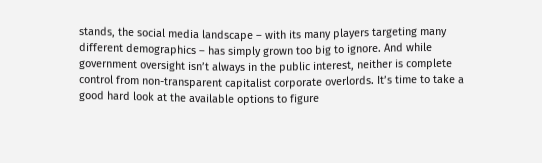stands, the social media landscape – with its many players targeting many different demographics – has simply grown too big to ignore. And while government oversight isn’t always in the public interest, neither is complete control from non-transparent capitalist corporate overlords. It’s time to take a good hard look at the available options to figure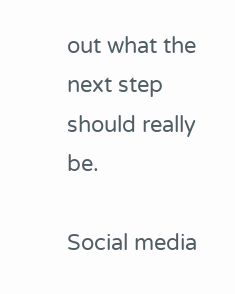out what the next step should really be.

Social media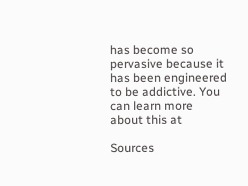has become so pervasive because it has been engineered to be addictive. You can learn more about this at

Sources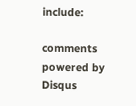include:

comments powered by Disqus